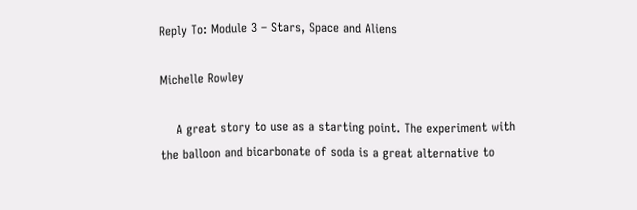Reply To: Module 3 – Stars, Space and Aliens

Michelle Rowley

    A great story to use as a starting point. The experiment with the balloon and bicarbonate of soda is a great alternative to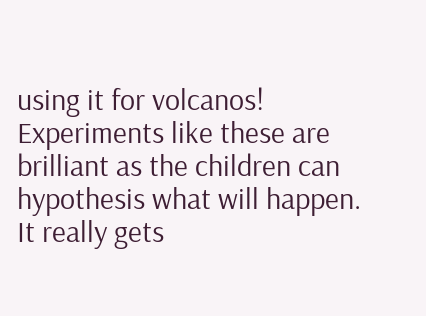using it for volcanos! Experiments like these are brilliant as the children can hypothesis what will happen. It really gets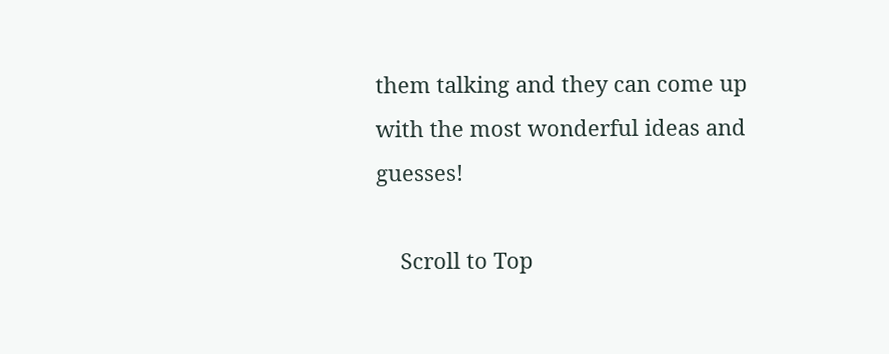them talking and they can come up with the most wonderful ideas and guesses!

    Scroll to Top